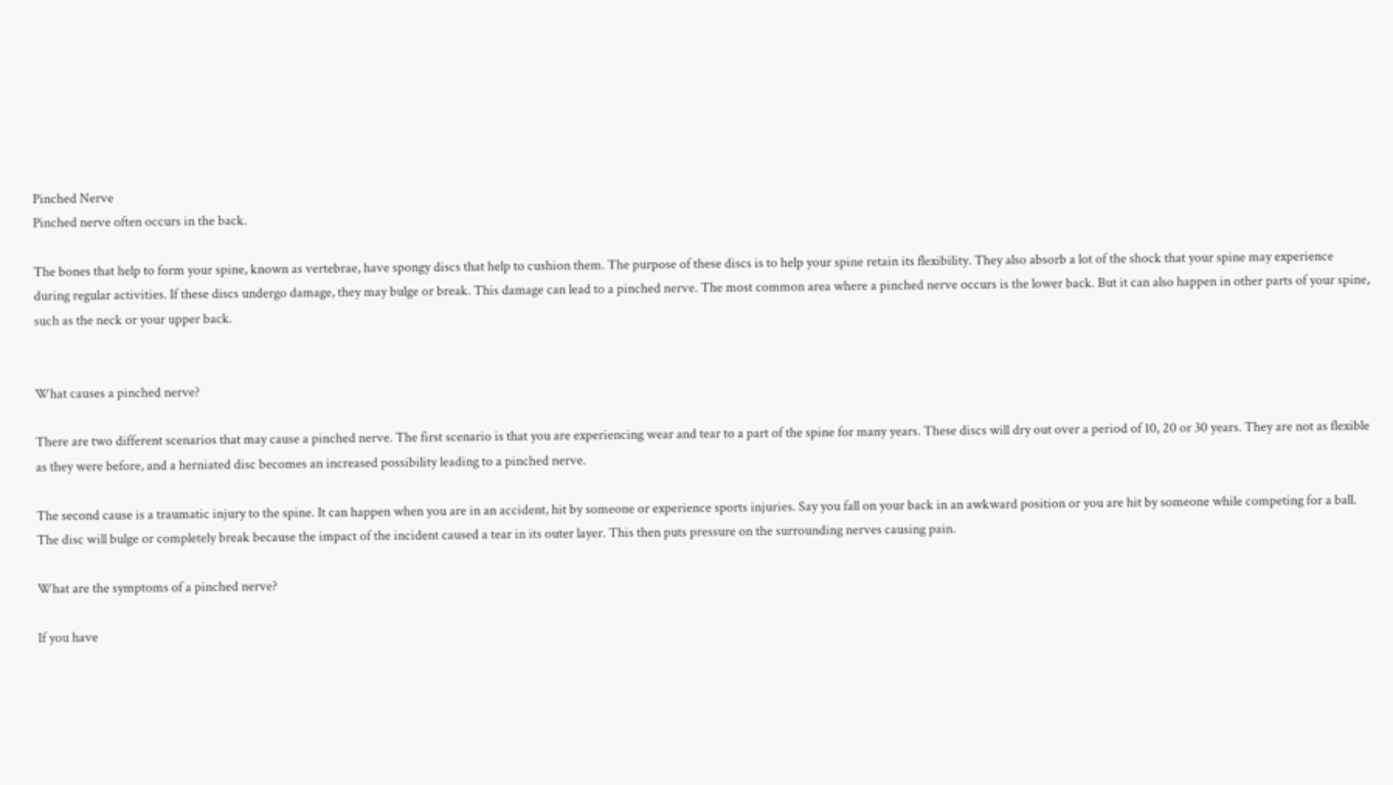Pinched Nerve
Pinched nerve often occurs in the back.

The bones that help to form your spine, known as vertebrae, have spongy discs that help to cushion them. The purpose of these discs is to help your spine retain its flexibility. They also absorb a lot of the shock that your spine may experience during regular activities. If these discs undergo damage, they may bulge or break. This damage can lead to a pinched nerve. The most common area where a pinched nerve occurs is the lower back. But it can also happen in other parts of your spine, such as the neck or your upper back.


What causes a pinched nerve?

There are two different scenarios that may cause a pinched nerve. The first scenario is that you are experiencing wear and tear to a part of the spine for many years. These discs will dry out over a period of 10, 20 or 30 years. They are not as flexible as they were before, and a herniated disc becomes an increased possibility leading to a pinched nerve.

The second cause is a traumatic injury to the spine. It can happen when you are in an accident, hit by someone or experience sports injuries. Say you fall on your back in an awkward position or you are hit by someone while competing for a ball. The disc will bulge or completely break because the impact of the incident caused a tear in its outer layer. This then puts pressure on the surrounding nerves causing pain.

What are the symptoms of a pinched nerve?

If you have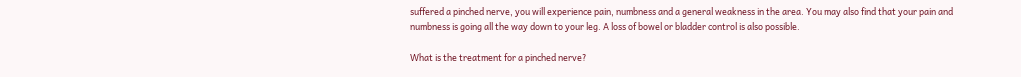suffered a pinched nerve, you will experience pain, numbness and a general weakness in the area. You may also find that your pain and numbness is going all the way down to your leg. A loss of bowel or bladder control is also possible.

What is the treatment for a pinched nerve?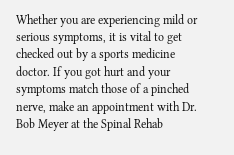Whether you are experiencing mild or serious symptoms, it is vital to get checked out by a sports medicine doctor. If you got hurt and your symptoms match those of a pinched nerve, make an appointment with Dr. Bob Meyer at the Spinal Rehab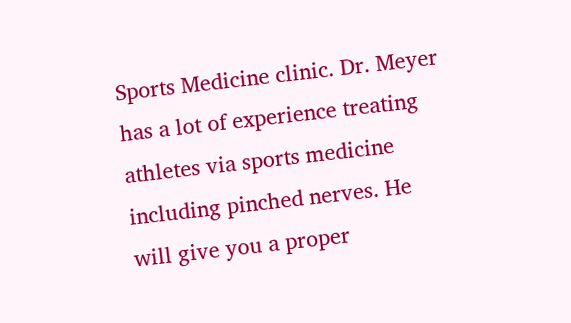Sports Medicine clinic. Dr. Meyer has a lot of experience treating athletes via sports medicine including pinched nerves. He will give you a proper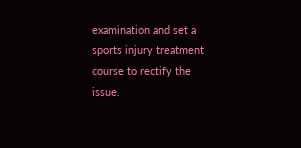examination and set a sports injury treatment course to rectify the issue.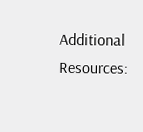Additional Resources: